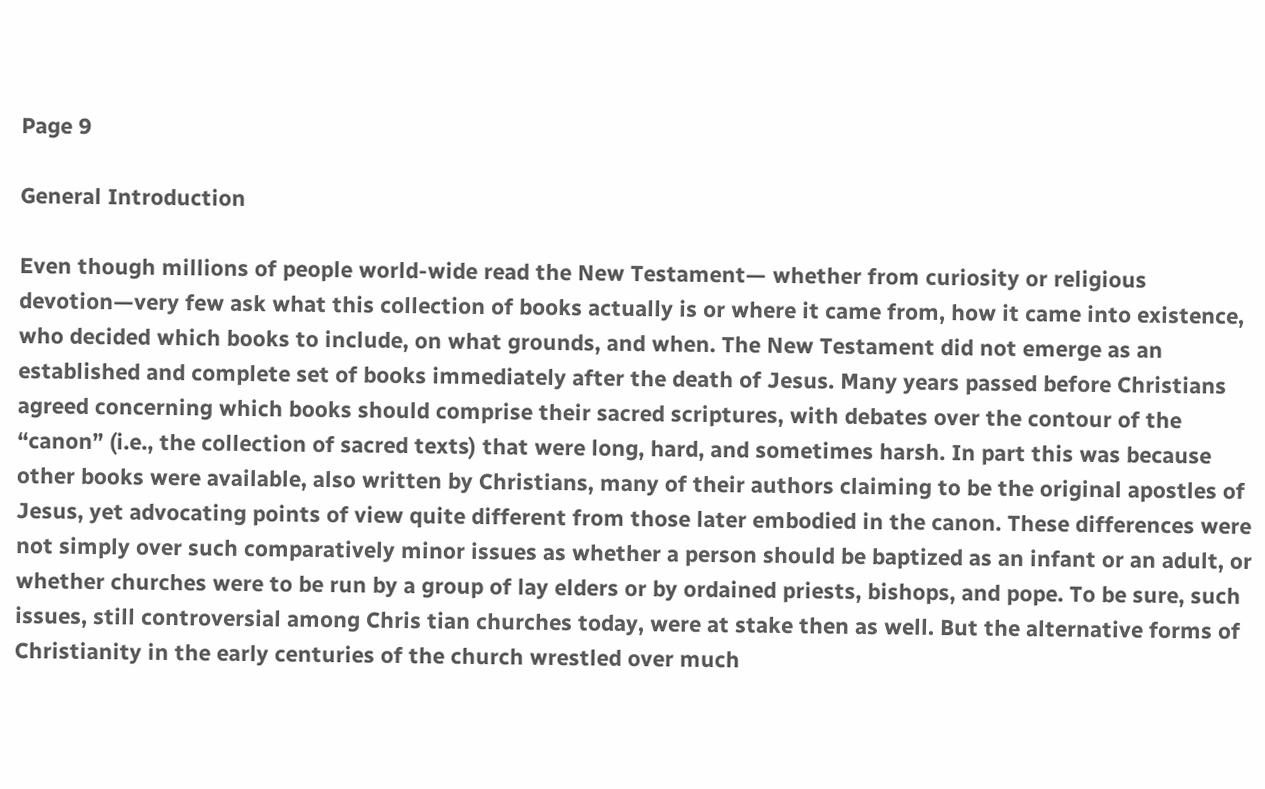Page 9

General Introduction

Even though millions of people world-wide read the New Testament— whether from curiosity or religious devotion—very few ask what this collection of books actually is or where it came from, how it came into existence, who decided which books to include, on what grounds, and when. The New Testament did not emerge as an established and complete set of books immediately after the death of Jesus. Many years passed before Christians agreed concerning which books should comprise their sacred scriptures, with debates over the contour of the “canon” (i.e., the collection of sacred texts) that were long, hard, and sometimes harsh. In part this was because other books were available, also written by Christians, many of their authors claiming to be the original apostles of Jesus, yet advocating points of view quite different from those later embodied in the canon. These differences were not simply over such comparatively minor issues as whether a person should be baptized as an infant or an adult, or whether churches were to be run by a group of lay elders or by ordained priests, bishops, and pope. To be sure, such issues, still controversial among Chris tian churches today, were at stake then as well. But the alternative forms of Christianity in the early centuries of the church wrestled over much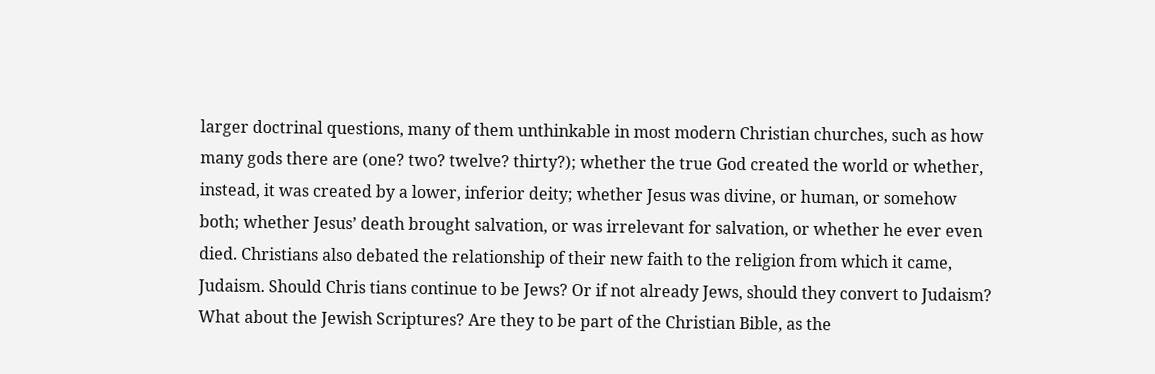larger doctrinal questions, many of them unthinkable in most modern Christian churches, such as how many gods there are (one? two? twelve? thirty?); whether the true God created the world or whether, instead, it was created by a lower, inferior deity; whether Jesus was divine, or human, or somehow both; whether Jesus’ death brought salvation, or was irrelevant for salvation, or whether he ever even died. Christians also debated the relationship of their new faith to the religion from which it came, Judaism. Should Chris tians continue to be Jews? Or if not already Jews, should they convert to Judaism? What about the Jewish Scriptures? Are they to be part of the Christian Bible, as the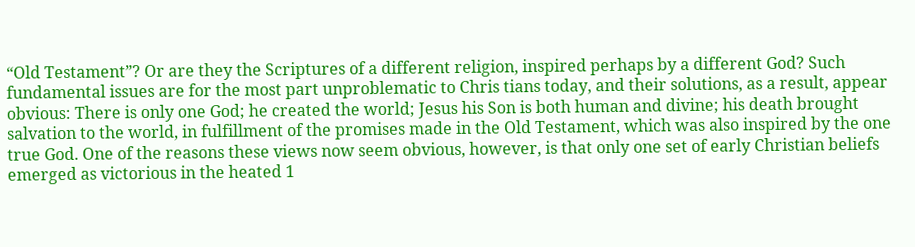“Old Testament”? Or are they the Scriptures of a different religion, inspired perhaps by a different God? Such fundamental issues are for the most part unproblematic to Chris tians today, and their solutions, as a result, appear obvious: There is only one God; he created the world; Jesus his Son is both human and divine; his death brought salvation to the world, in fulfillment of the promises made in the Old Testament, which was also inspired by the one true God. One of the reasons these views now seem obvious, however, is that only one set of early Christian beliefs emerged as victorious in the heated 1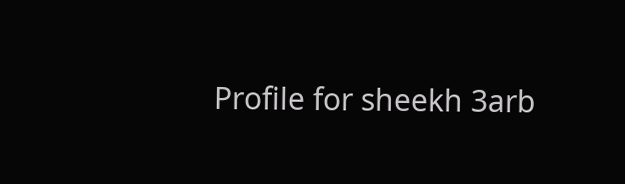Profile for sheekh 3arb